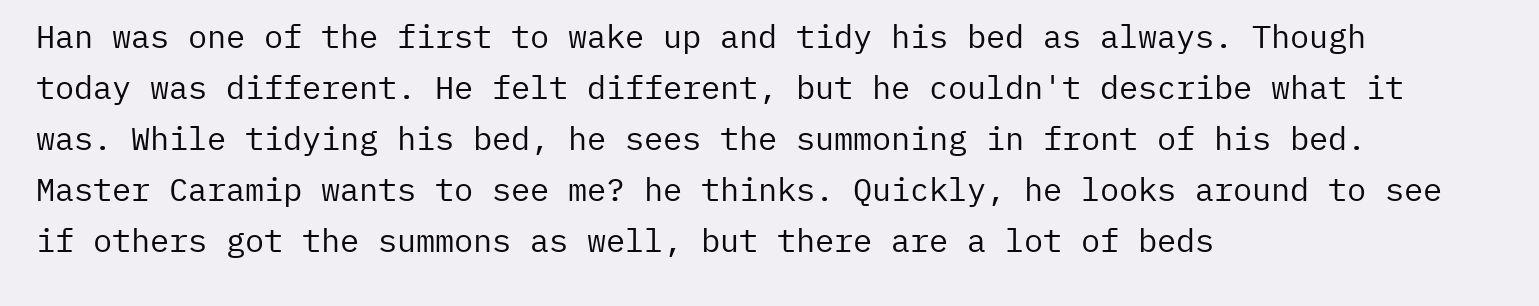Han was one of the first to wake up and tidy his bed as always. Though today was different. He felt different, but he couldn't describe what it was. While tidying his bed, he sees the summoning in front of his bed. Master Caramip wants to see me? he thinks. Quickly, he looks around to see if others got the summons as well, but there are a lot of beds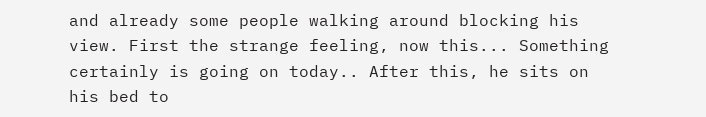and already some people walking around blocking his view. First the strange feeling, now this... Something certainly is going on today.. After this, he sits on his bed to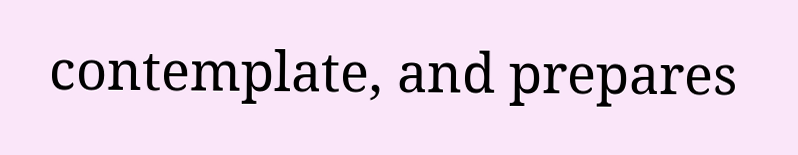contemplate, and prepares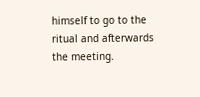himself to go to the ritual and afterwards the meeting.